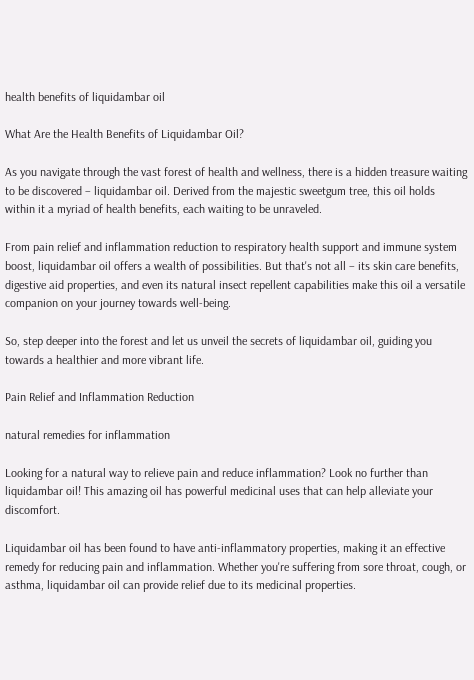health benefits of liquidambar oil

What Are the Health Benefits of Liquidambar Oil?

As you navigate through the vast forest of health and wellness, there is a hidden treasure waiting to be discovered – liquidambar oil. Derived from the majestic sweetgum tree, this oil holds within it a myriad of health benefits, each waiting to be unraveled.

From pain relief and inflammation reduction to respiratory health support and immune system boost, liquidambar oil offers a wealth of possibilities. But that's not all – its skin care benefits, digestive aid properties, and even its natural insect repellent capabilities make this oil a versatile companion on your journey towards well-being.

So, step deeper into the forest and let us unveil the secrets of liquidambar oil, guiding you towards a healthier and more vibrant life.

Pain Relief and Inflammation Reduction

natural remedies for inflammation

Looking for a natural way to relieve pain and reduce inflammation? Look no further than liquidambar oil! This amazing oil has powerful medicinal uses that can help alleviate your discomfort.

Liquidambar oil has been found to have anti-inflammatory properties, making it an effective remedy for reducing pain and inflammation. Whether you're suffering from sore throat, cough, or asthma, liquidambar oil can provide relief due to its medicinal properties.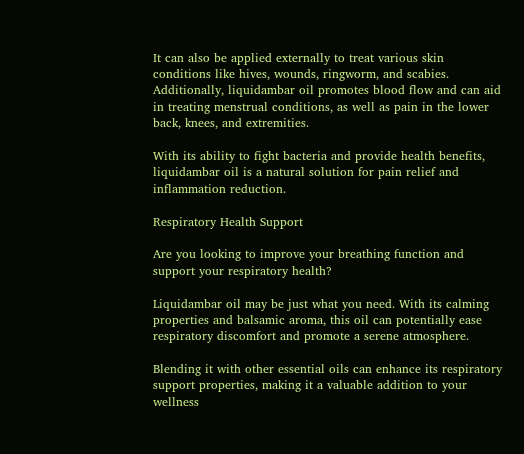It can also be applied externally to treat various skin conditions like hives, wounds, ringworm, and scabies. Additionally, liquidambar oil promotes blood flow and can aid in treating menstrual conditions, as well as pain in the lower back, knees, and extremities.

With its ability to fight bacteria and provide health benefits, liquidambar oil is a natural solution for pain relief and inflammation reduction.

Respiratory Health Support

Are you looking to improve your breathing function and support your respiratory health?

Liquidambar oil may be just what you need. With its calming properties and balsamic aroma, this oil can potentially ease respiratory discomfort and promote a serene atmosphere.

Blending it with other essential oils can enhance its respiratory support properties, making it a valuable addition to your wellness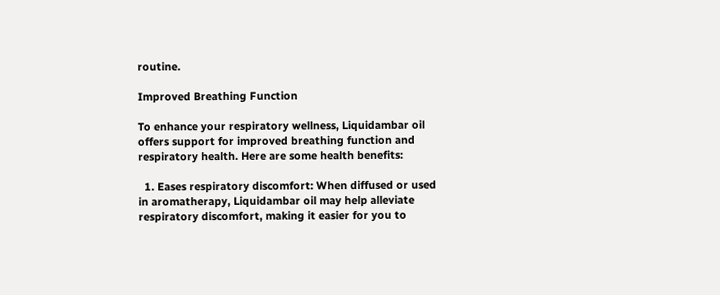routine.

Improved Breathing Function

To enhance your respiratory wellness, Liquidambar oil offers support for improved breathing function and respiratory health. Here are some health benefits:

  1. Eases respiratory discomfort: When diffused or used in aromatherapy, Liquidambar oil may help alleviate respiratory discomfort, making it easier for you to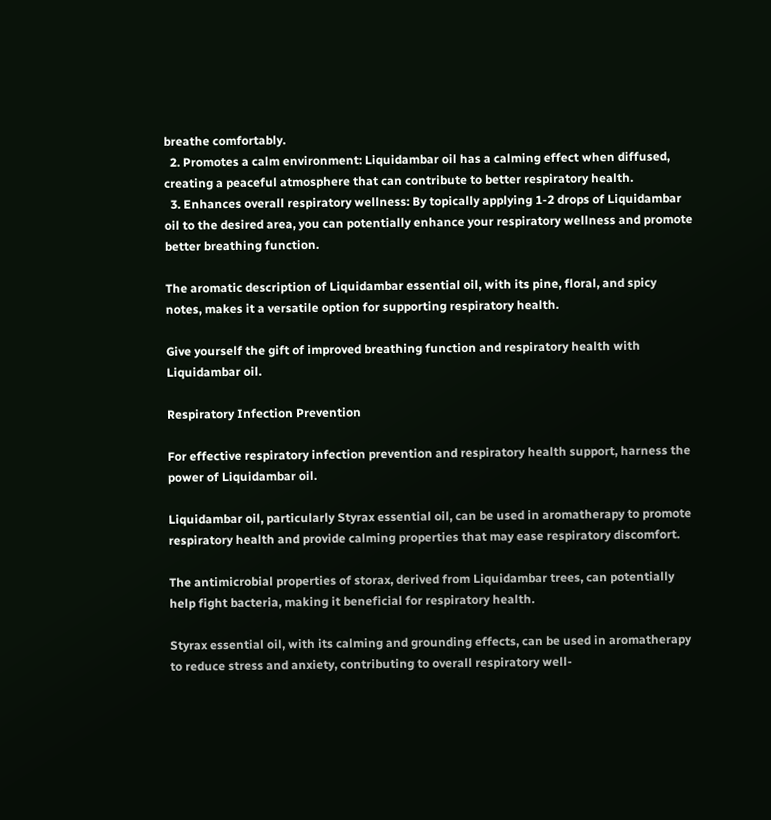breathe comfortably.
  2. Promotes a calm environment: Liquidambar oil has a calming effect when diffused, creating a peaceful atmosphere that can contribute to better respiratory health.
  3. Enhances overall respiratory wellness: By topically applying 1-2 drops of Liquidambar oil to the desired area, you can potentially enhance your respiratory wellness and promote better breathing function.

The aromatic description of Liquidambar essential oil, with its pine, floral, and spicy notes, makes it a versatile option for supporting respiratory health.

Give yourself the gift of improved breathing function and respiratory health with Liquidambar oil.

Respiratory Infection Prevention

For effective respiratory infection prevention and respiratory health support, harness the power of Liquidambar oil.

Liquidambar oil, particularly Styrax essential oil, can be used in aromatherapy to promote respiratory health and provide calming properties that may ease respiratory discomfort.

The antimicrobial properties of storax, derived from Liquidambar trees, can potentially help fight bacteria, making it beneficial for respiratory health.

Styrax essential oil, with its calming and grounding effects, can be used in aromatherapy to reduce stress and anxiety, contributing to overall respiratory well-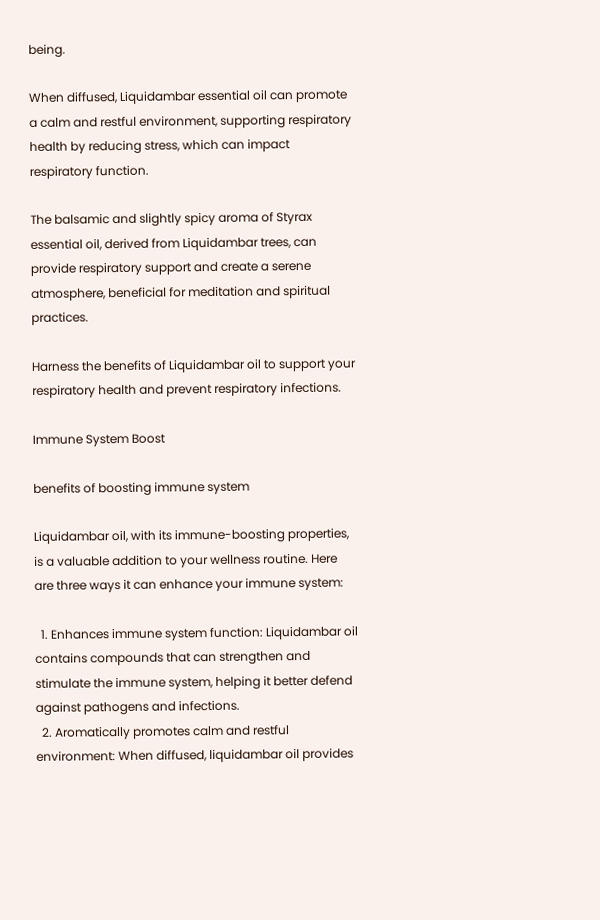being.

When diffused, Liquidambar essential oil can promote a calm and restful environment, supporting respiratory health by reducing stress, which can impact respiratory function.

The balsamic and slightly spicy aroma of Styrax essential oil, derived from Liquidambar trees, can provide respiratory support and create a serene atmosphere, beneficial for meditation and spiritual practices.

Harness the benefits of Liquidambar oil to support your respiratory health and prevent respiratory infections.

Immune System Boost

benefits of boosting immune system

Liquidambar oil, with its immune-boosting properties, is a valuable addition to your wellness routine. Here are three ways it can enhance your immune system:

  1. Enhances immune system function: Liquidambar oil contains compounds that can strengthen and stimulate the immune system, helping it better defend against pathogens and infections.
  2. Aromatically promotes calm and restful environment: When diffused, liquidambar oil provides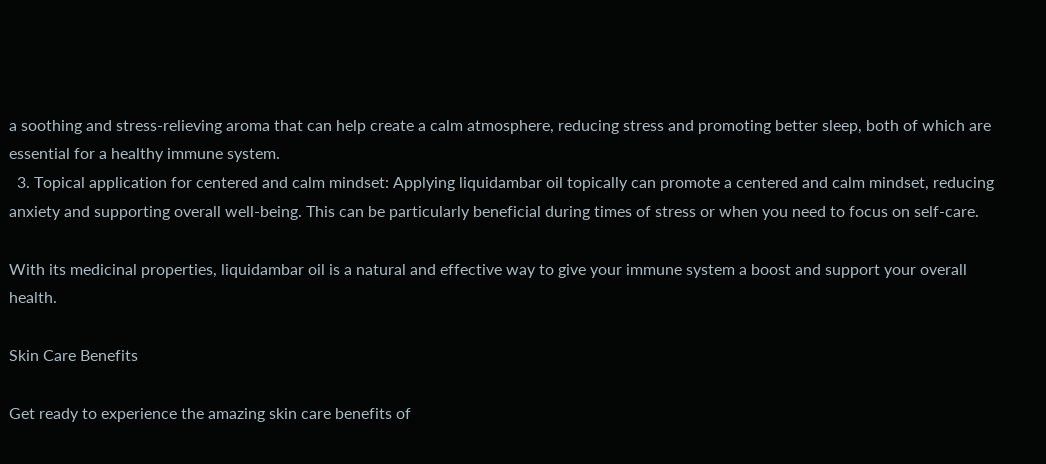a soothing and stress-relieving aroma that can help create a calm atmosphere, reducing stress and promoting better sleep, both of which are essential for a healthy immune system.
  3. Topical application for centered and calm mindset: Applying liquidambar oil topically can promote a centered and calm mindset, reducing anxiety and supporting overall well-being. This can be particularly beneficial during times of stress or when you need to focus on self-care.

With its medicinal properties, liquidambar oil is a natural and effective way to give your immune system a boost and support your overall health.

Skin Care Benefits

Get ready to experience the amazing skin care benefits of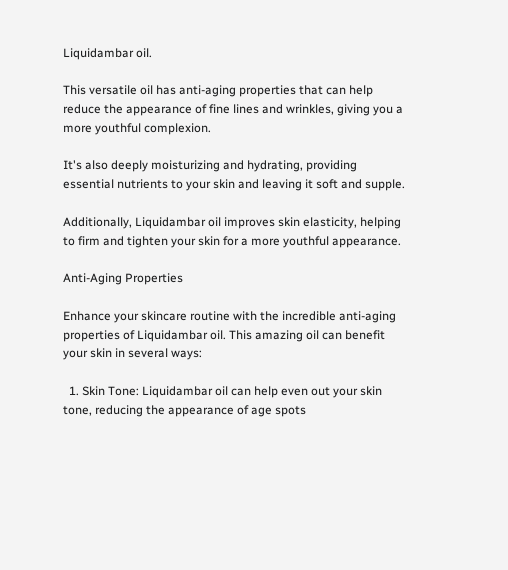Liquidambar oil.

This versatile oil has anti-aging properties that can help reduce the appearance of fine lines and wrinkles, giving you a more youthful complexion.

It's also deeply moisturizing and hydrating, providing essential nutrients to your skin and leaving it soft and supple.

Additionally, Liquidambar oil improves skin elasticity, helping to firm and tighten your skin for a more youthful appearance.

Anti-Aging Properties

Enhance your skincare routine with the incredible anti-aging properties of Liquidambar oil. This amazing oil can benefit your skin in several ways:

  1. Skin Tone: Liquidambar oil can help even out your skin tone, reducing the appearance of age spots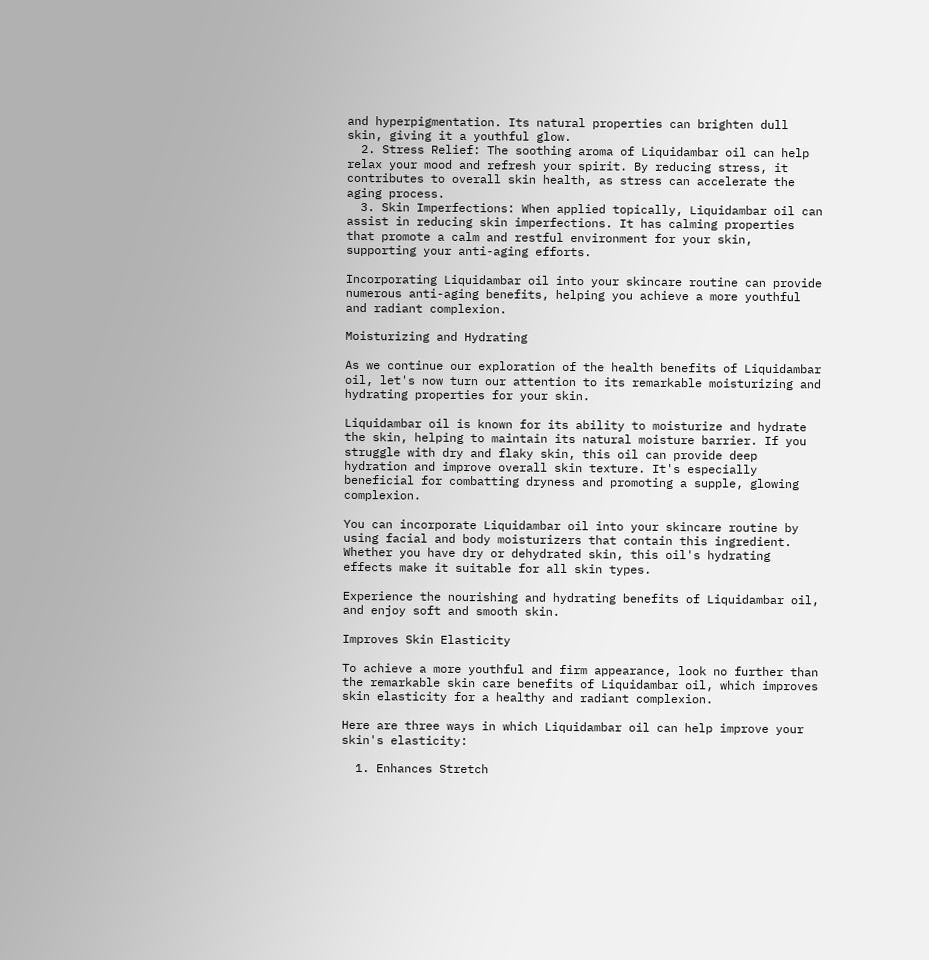and hyperpigmentation. Its natural properties can brighten dull skin, giving it a youthful glow.
  2. Stress Relief: The soothing aroma of Liquidambar oil can help relax your mood and refresh your spirit. By reducing stress, it contributes to overall skin health, as stress can accelerate the aging process.
  3. Skin Imperfections: When applied topically, Liquidambar oil can assist in reducing skin imperfections. It has calming properties that promote a calm and restful environment for your skin, supporting your anti-aging efforts.

Incorporating Liquidambar oil into your skincare routine can provide numerous anti-aging benefits, helping you achieve a more youthful and radiant complexion.

Moisturizing and Hydrating

As we continue our exploration of the health benefits of Liquidambar oil, let's now turn our attention to its remarkable moisturizing and hydrating properties for your skin.

Liquidambar oil is known for its ability to moisturize and hydrate the skin, helping to maintain its natural moisture barrier. If you struggle with dry and flaky skin, this oil can provide deep hydration and improve overall skin texture. It's especially beneficial for combatting dryness and promoting a supple, glowing complexion.

You can incorporate Liquidambar oil into your skincare routine by using facial and body moisturizers that contain this ingredient. Whether you have dry or dehydrated skin, this oil's hydrating effects make it suitable for all skin types.

Experience the nourishing and hydrating benefits of Liquidambar oil, and enjoy soft and smooth skin.

Improves Skin Elasticity

To achieve a more youthful and firm appearance, look no further than the remarkable skin care benefits of Liquidambar oil, which improves skin elasticity for a healthy and radiant complexion.

Here are three ways in which Liquidambar oil can help improve your skin's elasticity:

  1. Enhances Stretch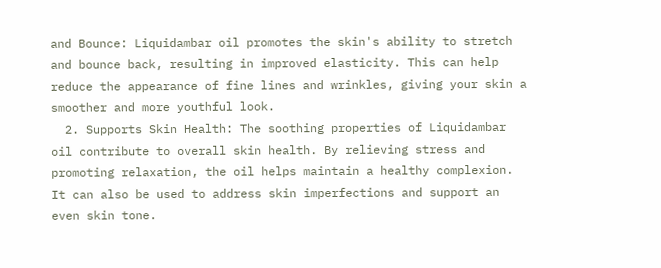and Bounce: Liquidambar oil promotes the skin's ability to stretch and bounce back, resulting in improved elasticity. This can help reduce the appearance of fine lines and wrinkles, giving your skin a smoother and more youthful look.
  2. Supports Skin Health: The soothing properties of Liquidambar oil contribute to overall skin health. By relieving stress and promoting relaxation, the oil helps maintain a healthy complexion. It can also be used to address skin imperfections and support an even skin tone.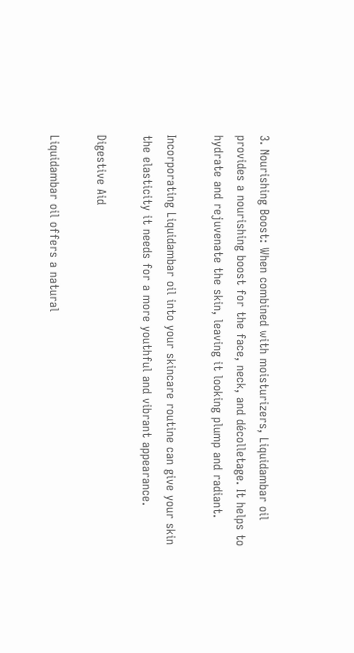3. Nourishing Boost: When combined with moisturizers, Liquidambar oil provides a nourishing boost for the face, neck, and décolletage. It helps to hydrate and rejuvenate the skin, leaving it looking plump and radiant.

Incorporating Liquidambar oil into your skincare routine can give your skin the elasticity it needs for a more youthful and vibrant appearance.

Digestive Aid

Liquidambar oil offers a natural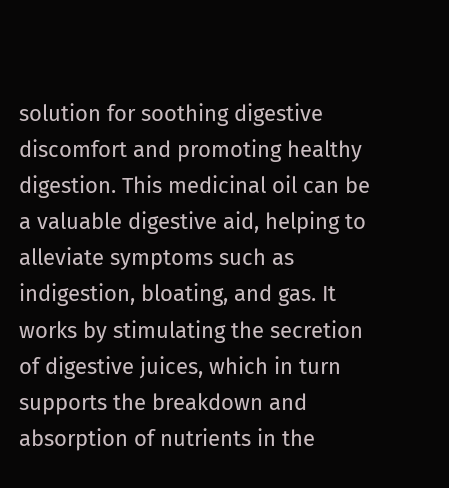solution for soothing digestive discomfort and promoting healthy digestion. This medicinal oil can be a valuable digestive aid, helping to alleviate symptoms such as indigestion, bloating, and gas. It works by stimulating the secretion of digestive juices, which in turn supports the breakdown and absorption of nutrients in the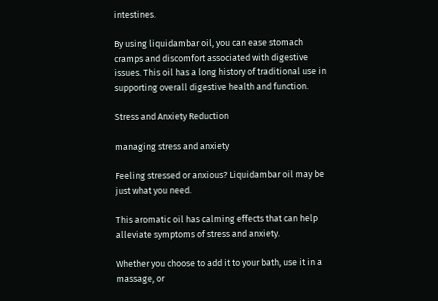intestines.

By using liquidambar oil, you can ease stomach cramps and discomfort associated with digestive issues. This oil has a long history of traditional use in supporting overall digestive health and function.

Stress and Anxiety Reduction

managing stress and anxiety

Feeling stressed or anxious? Liquidambar oil may be just what you need.

This aromatic oil has calming effects that can help alleviate symptoms of stress and anxiety.

Whether you choose to add it to your bath, use it in a massage, or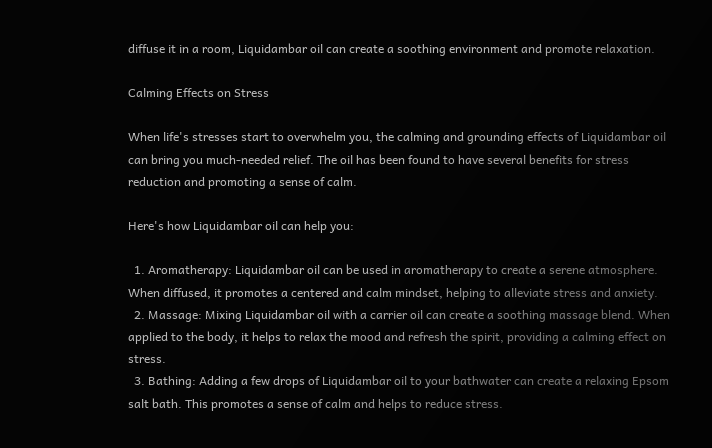diffuse it in a room, Liquidambar oil can create a soothing environment and promote relaxation.

Calming Effects on Stress

When life's stresses start to overwhelm you, the calming and grounding effects of Liquidambar oil can bring you much-needed relief. The oil has been found to have several benefits for stress reduction and promoting a sense of calm.

Here's how Liquidambar oil can help you:

  1. Aromatherapy: Liquidambar oil can be used in aromatherapy to create a serene atmosphere. When diffused, it promotes a centered and calm mindset, helping to alleviate stress and anxiety.
  2. Massage: Mixing Liquidambar oil with a carrier oil can create a soothing massage blend. When applied to the body, it helps to relax the mood and refresh the spirit, providing a calming effect on stress.
  3. Bathing: Adding a few drops of Liquidambar oil to your bathwater can create a relaxing Epsom salt bath. This promotes a sense of calm and helps to reduce stress.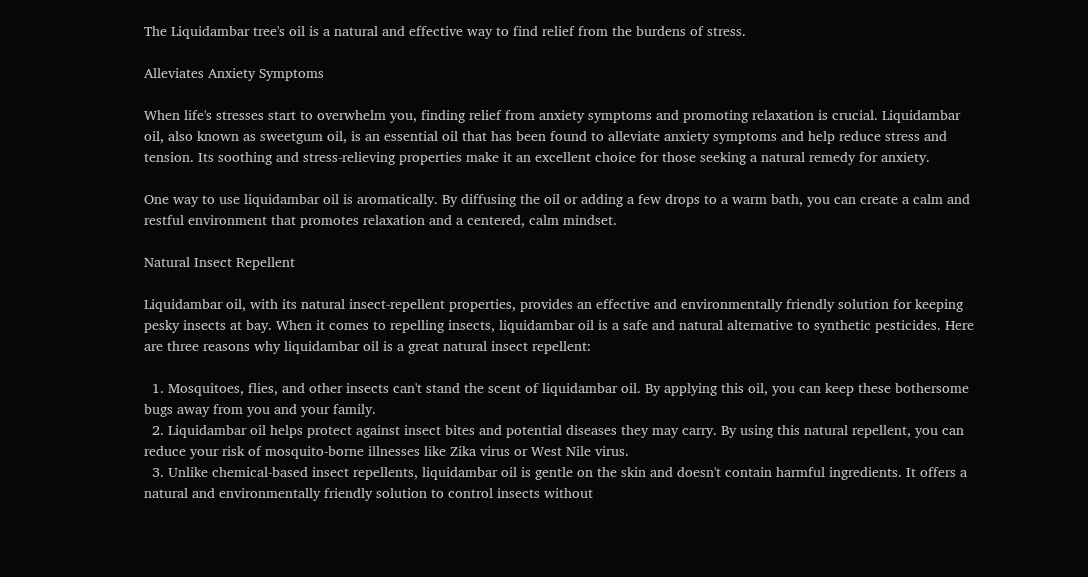The Liquidambar tree's oil is a natural and effective way to find relief from the burdens of stress.

Alleviates Anxiety Symptoms

When life's stresses start to overwhelm you, finding relief from anxiety symptoms and promoting relaxation is crucial. Liquidambar oil, also known as sweetgum oil, is an essential oil that has been found to alleviate anxiety symptoms and help reduce stress and tension. Its soothing and stress-relieving properties make it an excellent choice for those seeking a natural remedy for anxiety.

One way to use liquidambar oil is aromatically. By diffusing the oil or adding a few drops to a warm bath, you can create a calm and restful environment that promotes relaxation and a centered, calm mindset.

Natural Insect Repellent

Liquidambar oil, with its natural insect-repellent properties, provides an effective and environmentally friendly solution for keeping pesky insects at bay. When it comes to repelling insects, liquidambar oil is a safe and natural alternative to synthetic pesticides. Here are three reasons why liquidambar oil is a great natural insect repellent:

  1. Mosquitoes, flies, and other insects can't stand the scent of liquidambar oil. By applying this oil, you can keep these bothersome bugs away from you and your family.
  2. Liquidambar oil helps protect against insect bites and potential diseases they may carry. By using this natural repellent, you can reduce your risk of mosquito-borne illnesses like Zika virus or West Nile virus.
  3. Unlike chemical-based insect repellents, liquidambar oil is gentle on the skin and doesn't contain harmful ingredients. It offers a natural and environmentally friendly solution to control insects without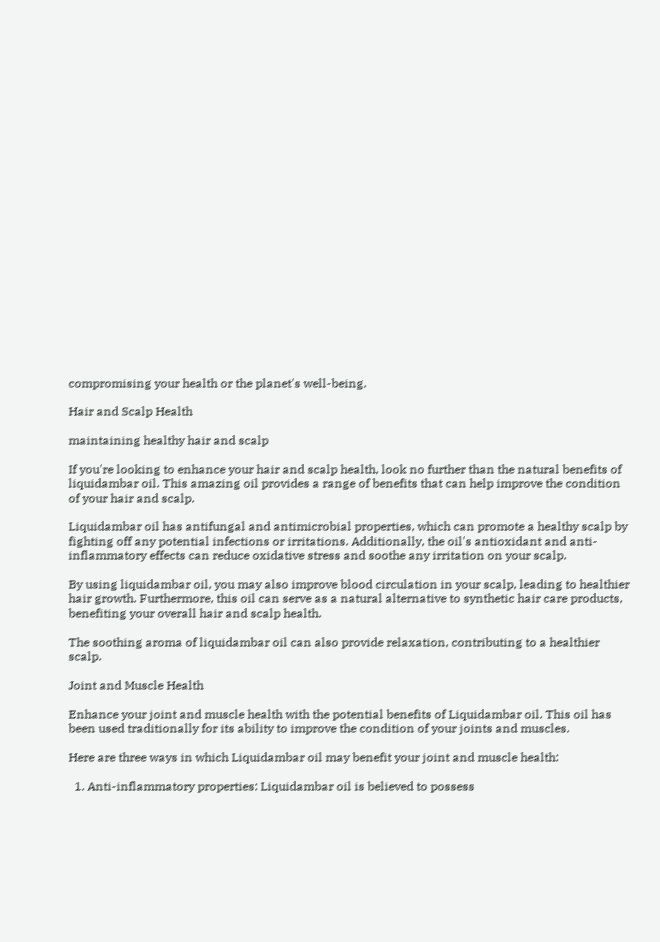compromising your health or the planet's well-being.

Hair and Scalp Health

maintaining healthy hair and scalp

If you're looking to enhance your hair and scalp health, look no further than the natural benefits of liquidambar oil. This amazing oil provides a range of benefits that can help improve the condition of your hair and scalp.

Liquidambar oil has antifungal and antimicrobial properties, which can promote a healthy scalp by fighting off any potential infections or irritations. Additionally, the oil's antioxidant and anti-inflammatory effects can reduce oxidative stress and soothe any irritation on your scalp.

By using liquidambar oil, you may also improve blood circulation in your scalp, leading to healthier hair growth. Furthermore, this oil can serve as a natural alternative to synthetic hair care products, benefiting your overall hair and scalp health.

The soothing aroma of liquidambar oil can also provide relaxation, contributing to a healthier scalp.

Joint and Muscle Health

Enhance your joint and muscle health with the potential benefits of Liquidambar oil. This oil has been used traditionally for its ability to improve the condition of your joints and muscles.

Here are three ways in which Liquidambar oil may benefit your joint and muscle health:

  1. Anti-inflammatory properties: Liquidambar oil is believed to possess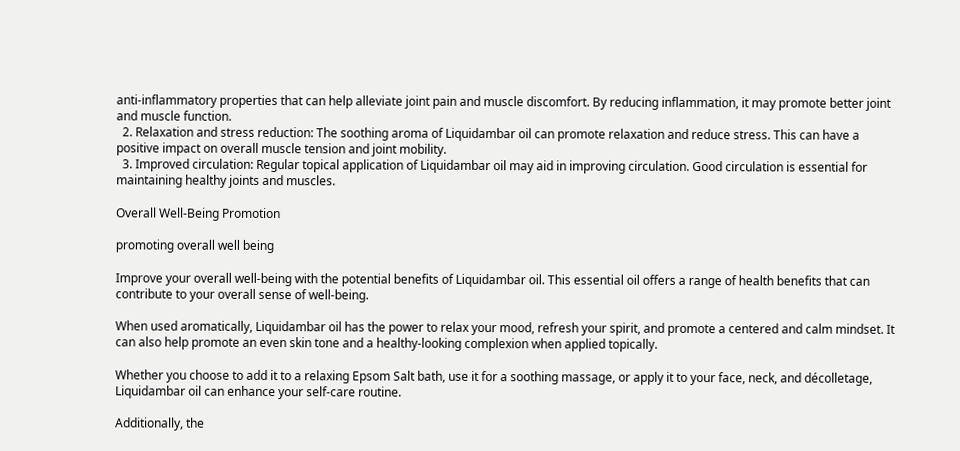anti-inflammatory properties that can help alleviate joint pain and muscle discomfort. By reducing inflammation, it may promote better joint and muscle function.
  2. Relaxation and stress reduction: The soothing aroma of Liquidambar oil can promote relaxation and reduce stress. This can have a positive impact on overall muscle tension and joint mobility.
  3. Improved circulation: Regular topical application of Liquidambar oil may aid in improving circulation. Good circulation is essential for maintaining healthy joints and muscles.

Overall Well-Being Promotion

promoting overall well being

Improve your overall well-being with the potential benefits of Liquidambar oil. This essential oil offers a range of health benefits that can contribute to your overall sense of well-being.

When used aromatically, Liquidambar oil has the power to relax your mood, refresh your spirit, and promote a centered and calm mindset. It can also help promote an even skin tone and a healthy-looking complexion when applied topically.

Whether you choose to add it to a relaxing Epsom Salt bath, use it for a soothing massage, or apply it to your face, neck, and décolletage, Liquidambar oil can enhance your self-care routine.

Additionally, the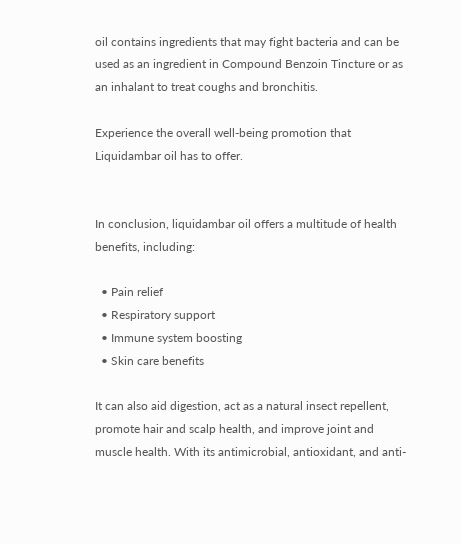oil contains ingredients that may fight bacteria and can be used as an ingredient in Compound Benzoin Tincture or as an inhalant to treat coughs and bronchitis.

Experience the overall well-being promotion that Liquidambar oil has to offer.


In conclusion, liquidambar oil offers a multitude of health benefits, including:

  • Pain relief
  • Respiratory support
  • Immune system boosting
  • Skin care benefits

It can also aid digestion, act as a natural insect repellent, promote hair and scalp health, and improve joint and muscle health. With its antimicrobial, antioxidant, and anti-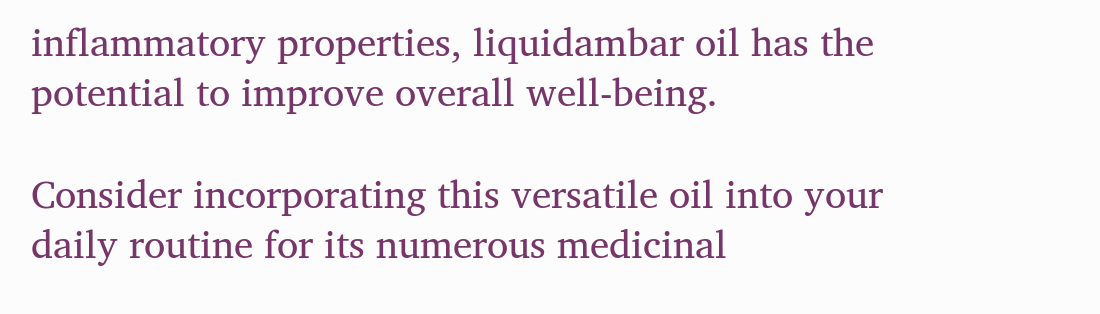inflammatory properties, liquidambar oil has the potential to improve overall well-being.

Consider incorporating this versatile oil into your daily routine for its numerous medicinal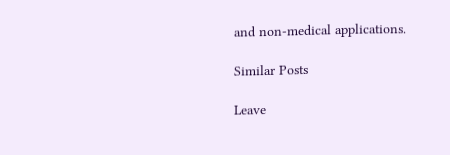and non-medical applications.

Similar Posts

Leave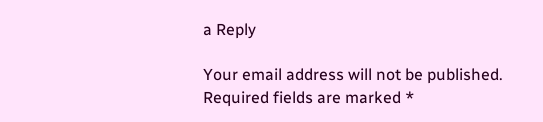a Reply

Your email address will not be published. Required fields are marked *